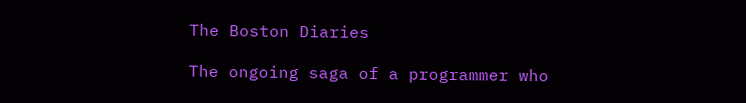The Boston Diaries

The ongoing saga of a programmer who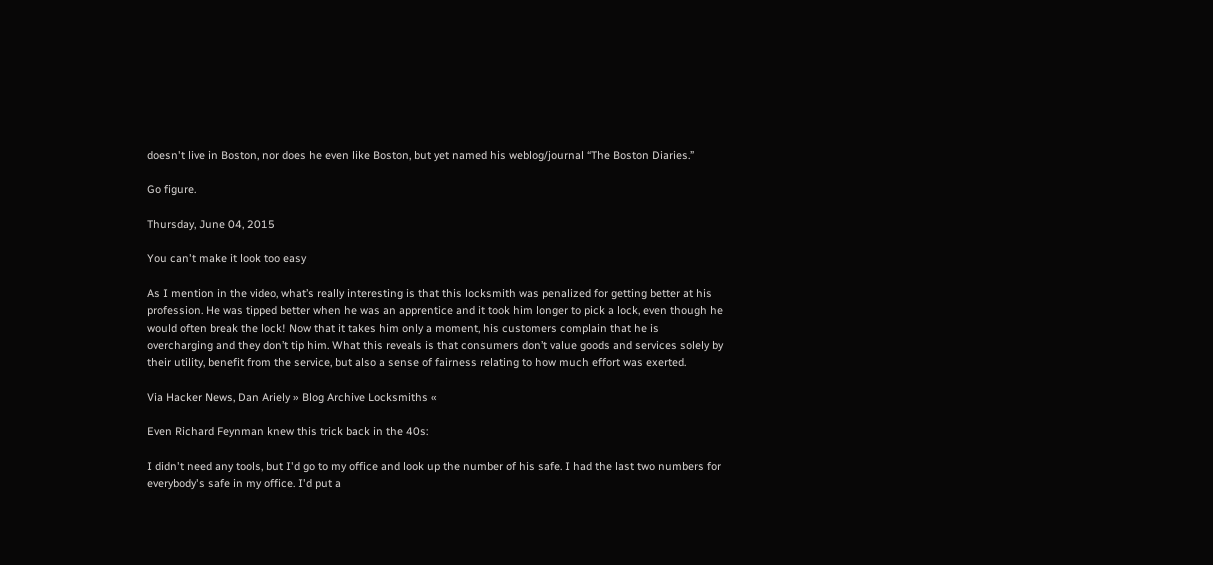doesn't live in Boston, nor does he even like Boston, but yet named his weblog/journal “The Boston Diaries.”

Go figure.

Thursday, June 04, 2015

You can't make it look too easy

As I mention in the video, what’s really interesting is that this locksmith was penalized for getting better at his profession. He was tipped better when he was an apprentice and it took him longer to pick a lock, even though he would often break the lock! Now that it takes him only a moment, his customers complain that he is overcharging and they don’t tip him. What this reveals is that consumers don’t value goods and services solely by their utility, benefit from the service, but also a sense of fairness relating to how much effort was exerted.

Via Hacker News, Dan Ariely » Blog Archive Locksmiths «

Even Richard Feynman knew this trick back in the 40s:

I didn't need any tools, but I'd go to my office and look up the number of his safe. I had the last two numbers for everybody's safe in my office. I'd put a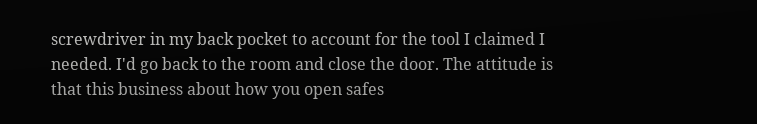screwdriver in my back pocket to account for the tool I claimed I needed. I'd go back to the room and close the door. The attitude is that this business about how you open safes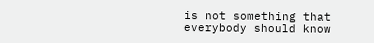is not something that everybody should know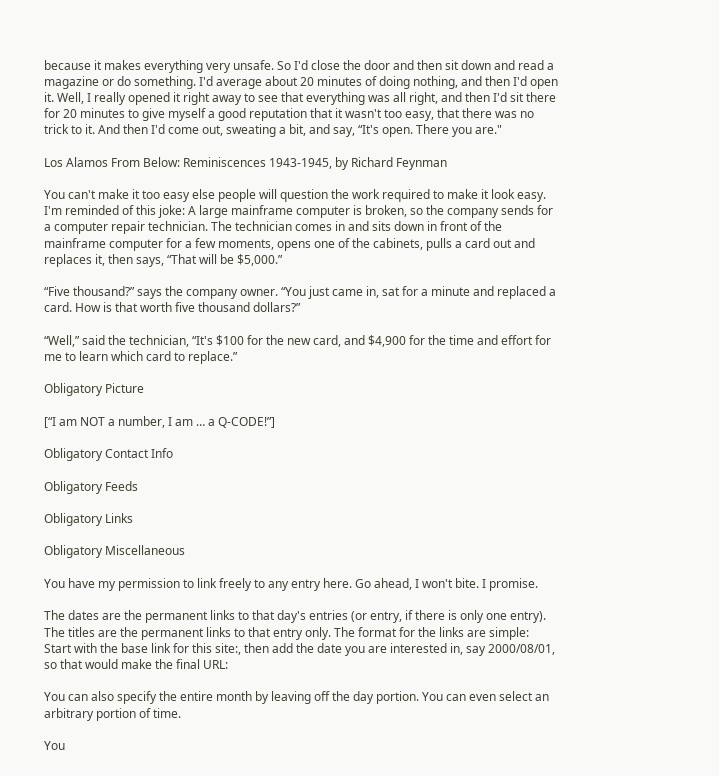because it makes everything very unsafe. So I'd close the door and then sit down and read a magazine or do something. I'd average about 20 minutes of doing nothing, and then I'd open it. Well, I really opened it right away to see that everything was all right, and then I'd sit there for 20 minutes to give myself a good reputation that it wasn't too easy, that there was no trick to it. And then I'd come out, sweating a bit, and say, “It's open. There you are."

Los Alamos From Below: Reminiscences 1943-1945, by Richard Feynman

You can't make it too easy else people will question the work required to make it look easy. I'm reminded of this joke: A large mainframe computer is broken, so the company sends for a computer repair technician. The technician comes in and sits down in front of the mainframe computer for a few moments, opens one of the cabinets, pulls a card out and replaces it, then says, “That will be $5,000.”

“Five thousand?” says the company owner. “You just came in, sat for a minute and replaced a card. How is that worth five thousand dollars?”

“Well,” said the technician, “It's $100 for the new card, and $4,900 for the time and effort for me to learn which card to replace.”

Obligatory Picture

[“I am NOT a number, I am … a Q-CODE!”]

Obligatory Contact Info

Obligatory Feeds

Obligatory Links

Obligatory Miscellaneous

You have my permission to link freely to any entry here. Go ahead, I won't bite. I promise.

The dates are the permanent links to that day's entries (or entry, if there is only one entry). The titles are the permanent links to that entry only. The format for the links are simple: Start with the base link for this site:, then add the date you are interested in, say 2000/08/01, so that would make the final URL:

You can also specify the entire month by leaving off the day portion. You can even select an arbitrary portion of time.

You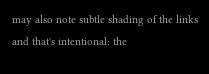may also note subtle shading of the links and that's intentional: the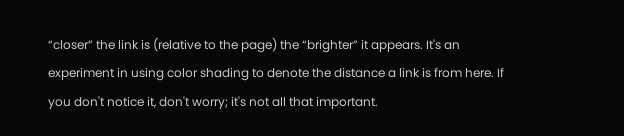“closer” the link is (relative to the page) the “brighter” it appears. It's an experiment in using color shading to denote the distance a link is from here. If you don't notice it, don't worry; it's not all that important.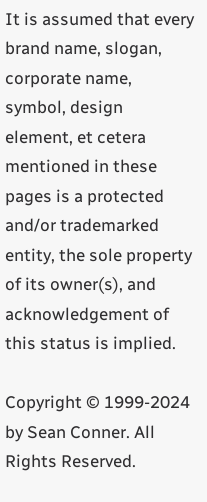It is assumed that every brand name, slogan, corporate name, symbol, design element, et cetera mentioned in these pages is a protected and/or trademarked entity, the sole property of its owner(s), and acknowledgement of this status is implied.

Copyright © 1999-2024 by Sean Conner. All Rights Reserved.